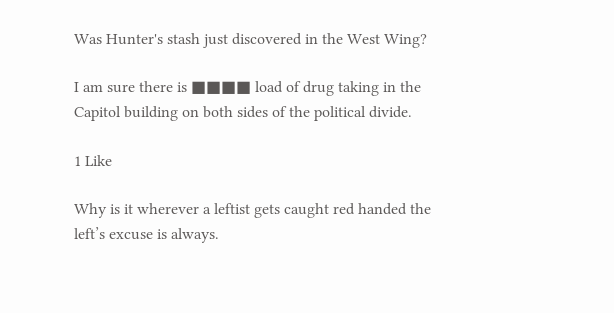Was Hunter's stash just discovered in the West Wing?

I am sure there is ■■■■ load of drug taking in the Capitol building on both sides of the political divide.

1 Like

Why is it wherever a leftist gets caught red handed the left’s excuse is always.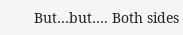But…but…. Both sides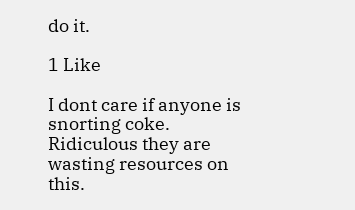do it.

1 Like

I dont care if anyone is snorting coke. Ridiculous they are wasting resources on this.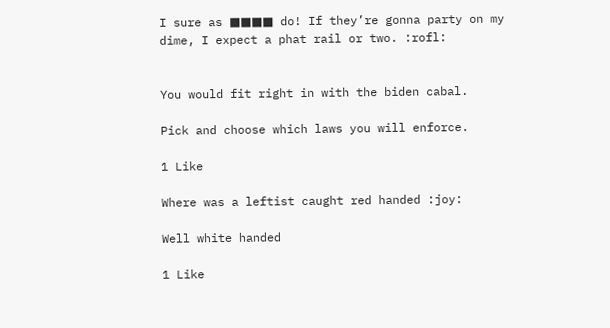I sure as ■■■■ do! If they’re gonna party on my dime, I expect a phat rail or two. :rofl:


You would fit right in with the biden cabal.

Pick and choose which laws you will enforce.

1 Like

Where was a leftist caught red handed :joy:

Well white handed

1 Like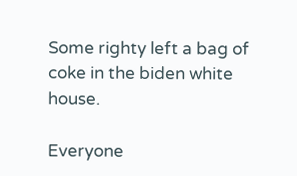Some righty left a bag of coke in the biden white house.

Everyone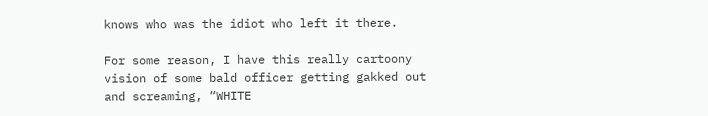knows who was the idiot who left it there.

For some reason, I have this really cartoony vision of some bald officer getting gakked out and screaming, “WHITE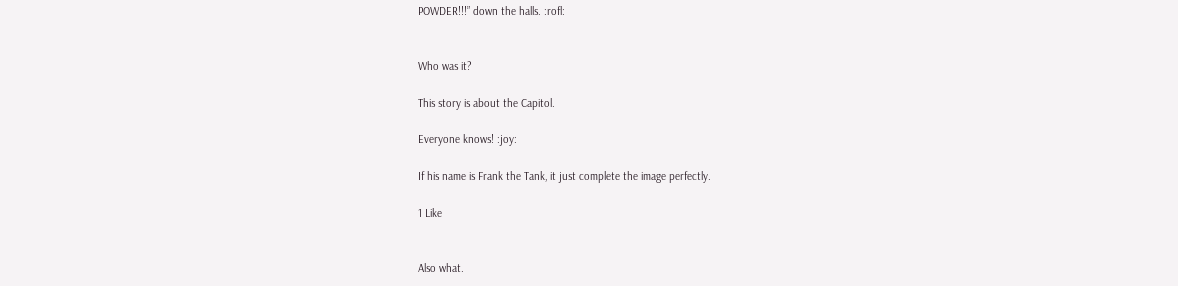POWDER!!!” down the halls. :rofl:


Who was it?

This story is about the Capitol.

Everyone knows! :joy:

If his name is Frank the Tank, it just complete the image perfectly.

1 Like


Also what.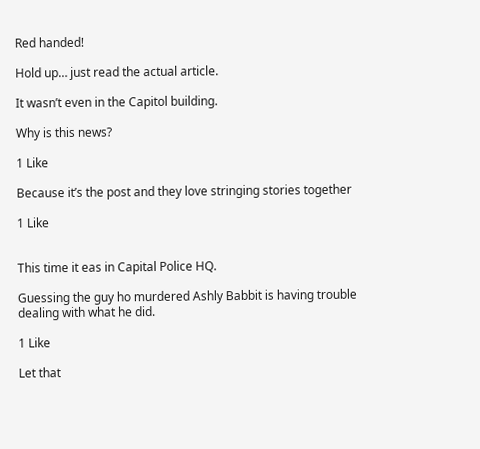Red handed!

Hold up… just read the actual article.

It wasn’t even in the Capitol building.

Why is this news?

1 Like

Because it’s the post and they love stringing stories together

1 Like


This time it eas in Capital Police HQ.

Guessing the guy ho murdered Ashly Babbit is having trouble dealing with what he did.

1 Like

Let that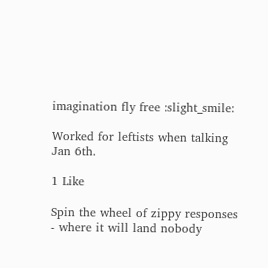imagination fly free :slight_smile:

Worked for leftists when talking Jan 6th.

1 Like

Spin the wheel of zippy responses - where it will land nobody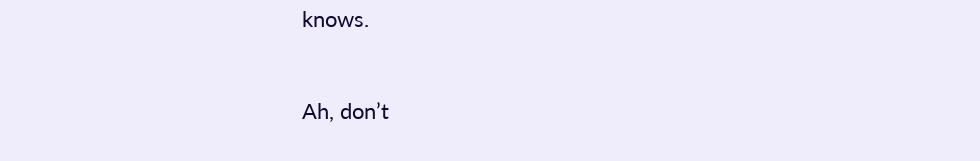knows.


Ah, don’t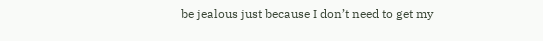be jealous just because I don’t need to get my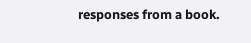responses from a book.